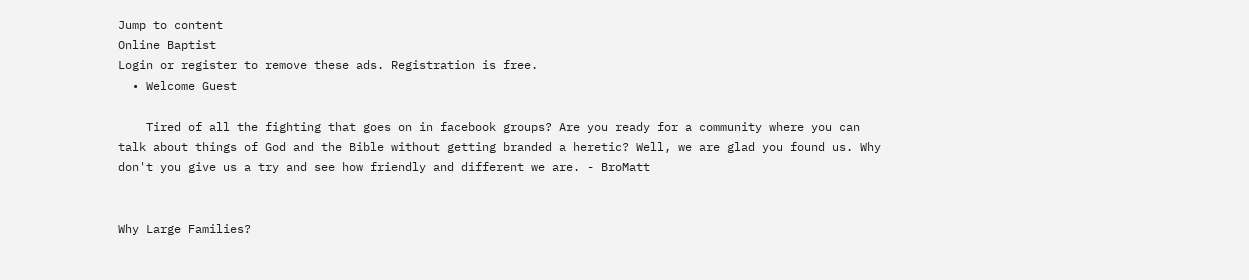Jump to content
Online Baptist
Login or register to remove these ads. Registration is free.
  • Welcome Guest

    Tired of all the fighting that goes on in facebook groups? Are you ready for a community where you can talk about things of God and the Bible without getting branded a heretic? Well, we are glad you found us. Why don't you give us a try and see how friendly and different we are. - BroMatt


Why Large Families?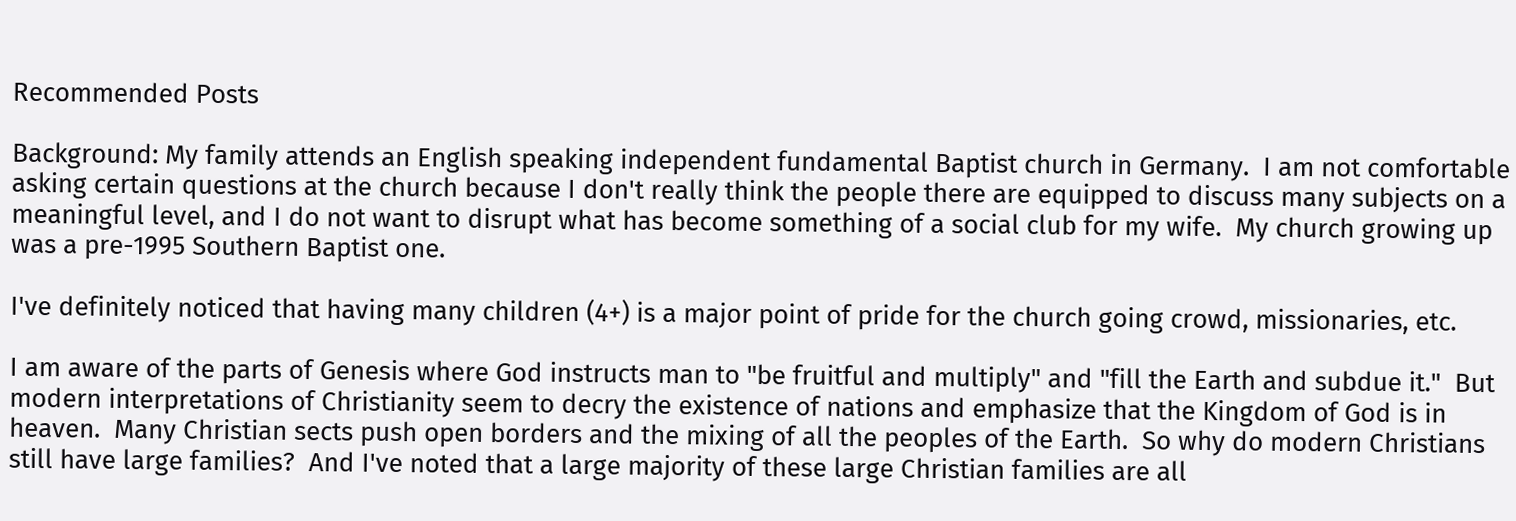Recommended Posts

Background: My family attends an English speaking independent fundamental Baptist church in Germany.  I am not comfortable asking certain questions at the church because I don't really think the people there are equipped to discuss many subjects on a meaningful level, and I do not want to disrupt what has become something of a social club for my wife.  My church growing up was a pre-1995 Southern Baptist one.

I've definitely noticed that having many children (4+) is a major point of pride for the church going crowd, missionaries, etc.

I am aware of the parts of Genesis where God instructs man to "be fruitful and multiply" and "fill the Earth and subdue it."  But modern interpretations of Christianity seem to decry the existence of nations and emphasize that the Kingdom of God is in heaven.  Many Christian sects push open borders and the mixing of all the peoples of the Earth.  So why do modern Christians still have large families?  And I've noted that a large majority of these large Christian families are all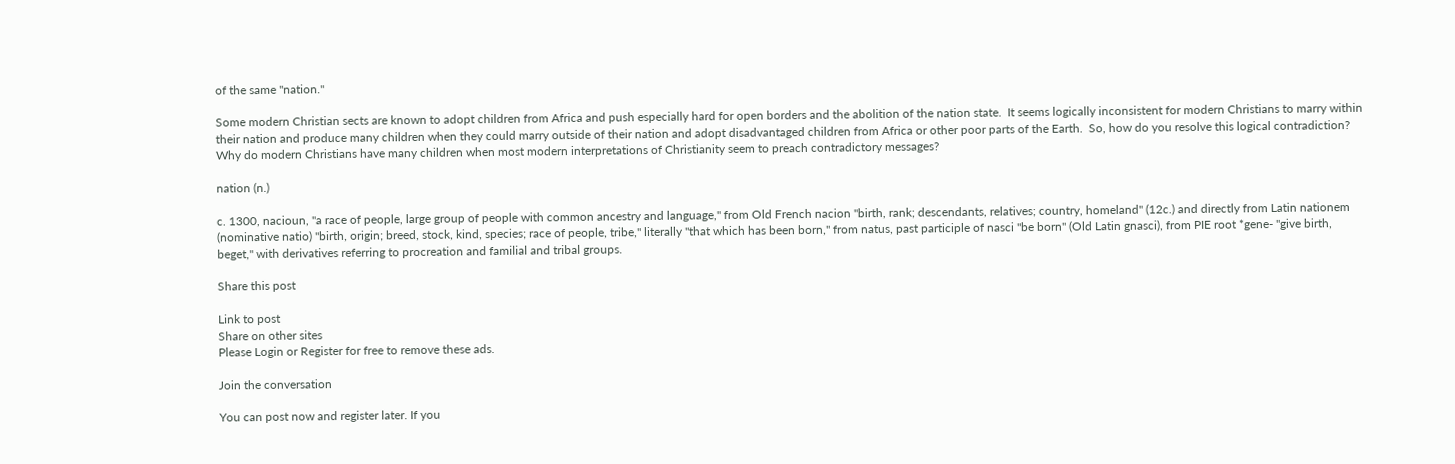of the same "nation."

Some modern Christian sects are known to adopt children from Africa and push especially hard for open borders and the abolition of the nation state.  It seems logically inconsistent for modern Christians to marry within their nation and produce many children when they could marry outside of their nation and adopt disadvantaged children from Africa or other poor parts of the Earth.  So, how do you resolve this logical contradiction?  Why do modern Christians have many children when most modern interpretations of Christianity seem to preach contradictory messages?

nation (n.)

c. 1300, nacioun, "a race of people, large group of people with common ancestry and language," from Old French nacion "birth, rank; descendants, relatives; country, homeland" (12c.) and directly from Latin nationem (nominative natio) "birth, origin; breed, stock, kind, species; race of people, tribe," literally "that which has been born," from natus, past participle of nasci "be born" (Old Latin gnasci), from PIE root *gene- "give birth, beget," with derivatives referring to procreation and familial and tribal groups.

Share this post

Link to post
Share on other sites
Please Login or Register for free to remove these ads.

Join the conversation

You can post now and register later. If you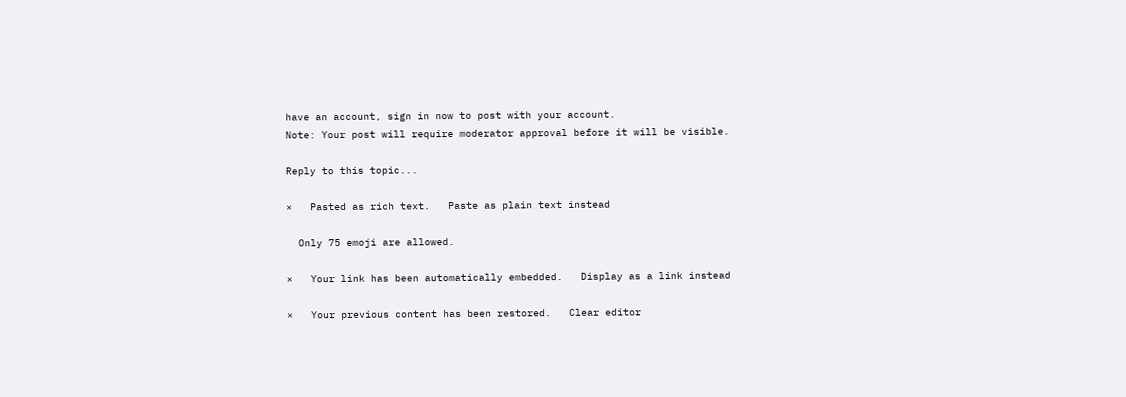have an account, sign in now to post with your account.
Note: Your post will require moderator approval before it will be visible.

Reply to this topic...

×   Pasted as rich text.   Paste as plain text instead

  Only 75 emoji are allowed.

×   Your link has been automatically embedded.   Display as a link instead

×   Your previous content has been restored.   Clear editor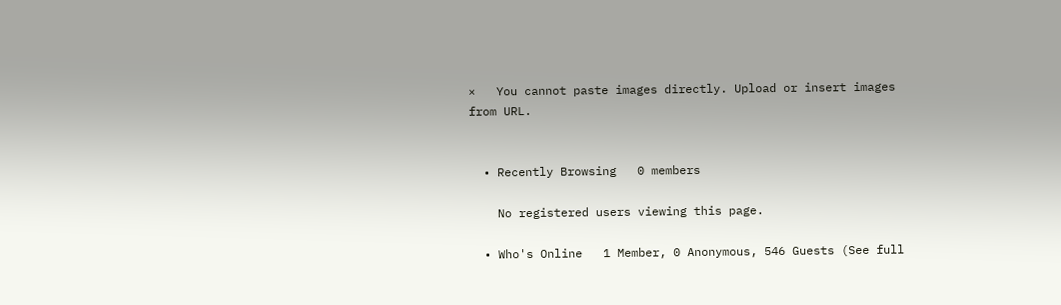×   You cannot paste images directly. Upload or insert images from URL.


  • Recently Browsing   0 members

    No registered users viewing this page.

  • Who's Online   1 Member, 0 Anonymous, 546 Guests (See full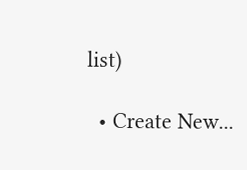list)

  • Create New...